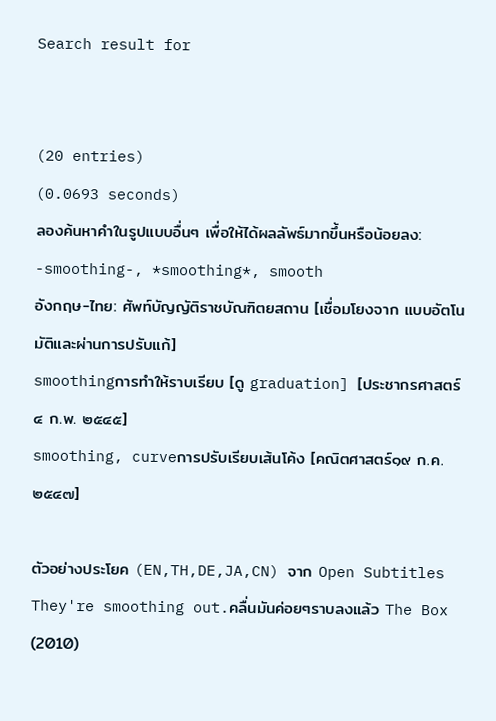Search result for


(20 entries)
(0.0693 seconds)
ลองค้นหาคำในรูปแบบอื่นๆ เพื่อให้ได้ผลลัพธ์มากขึ้นหรือน้อยลง: -smoothing-, *smoothing*, smooth
อังกฤษ-ไทย: ศัพท์บัญญัติราชบัณฑิตยสถาน [เชื่อมโยงจาก แบบอัตโนมัติและผ่านการปรับแก้]
smoothingการทำให้ราบเรียบ [ดู graduation] [ประชากรศาสตร์ ๔ ก.พ. ๒๕๔๕]
smoothing, curveการปรับเรียบเส้นโค้ง [คณิตศาสตร์๑๙ ก.ค. ๒๕๔๗]

ตัวอย่างประโยค (EN,TH,DE,JA,CN) จาก Open Subtitles
They're smoothing out.คลื่นมันค่อยๆราบลงแล้ว The Box (2010)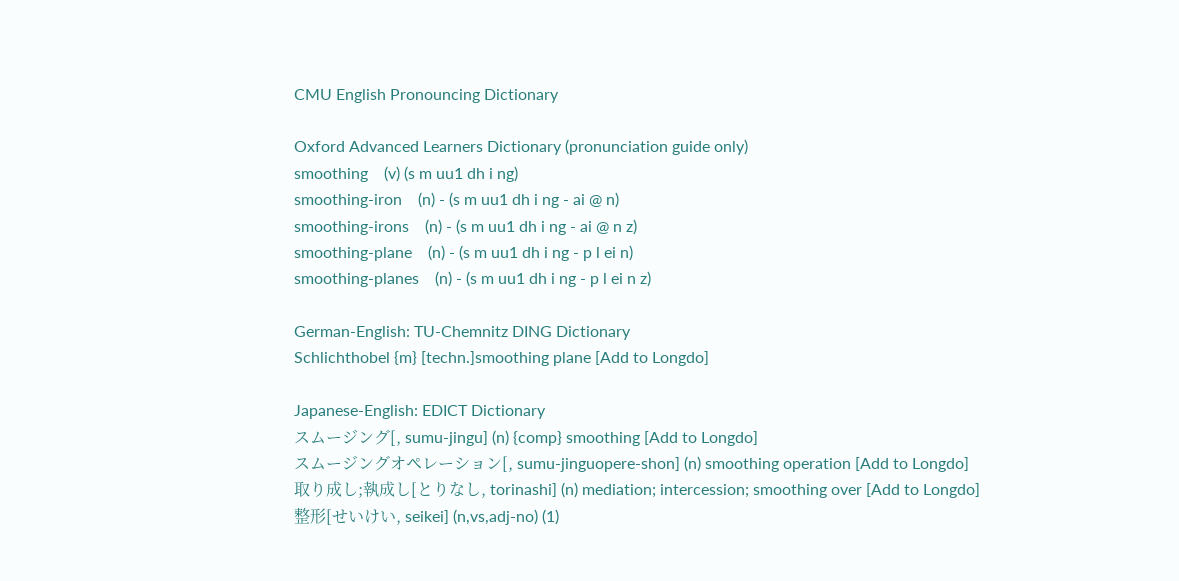CMU English Pronouncing Dictionary

Oxford Advanced Learners Dictionary (pronunciation guide only)
smoothing    (v) (s m uu1 dh i ng)
smoothing-iron    (n) - (s m uu1 dh i ng - ai @ n)
smoothing-irons    (n) - (s m uu1 dh i ng - ai @ n z)
smoothing-plane    (n) - (s m uu1 dh i ng - p l ei n)
smoothing-planes    (n) - (s m uu1 dh i ng - p l ei n z)

German-English: TU-Chemnitz DING Dictionary
Schlichthobel {m} [techn.]smoothing plane [Add to Longdo]

Japanese-English: EDICT Dictionary
スムージング[, sumu-jingu] (n) {comp} smoothing [Add to Longdo]
スムージングオペレーション[, sumu-jinguopere-shon] (n) smoothing operation [Add to Longdo]
取り成し;執成し[とりなし, torinashi] (n) mediation; intercession; smoothing over [Add to Longdo]
整形[せいけい, seikei] (n,vs,adj-no) (1)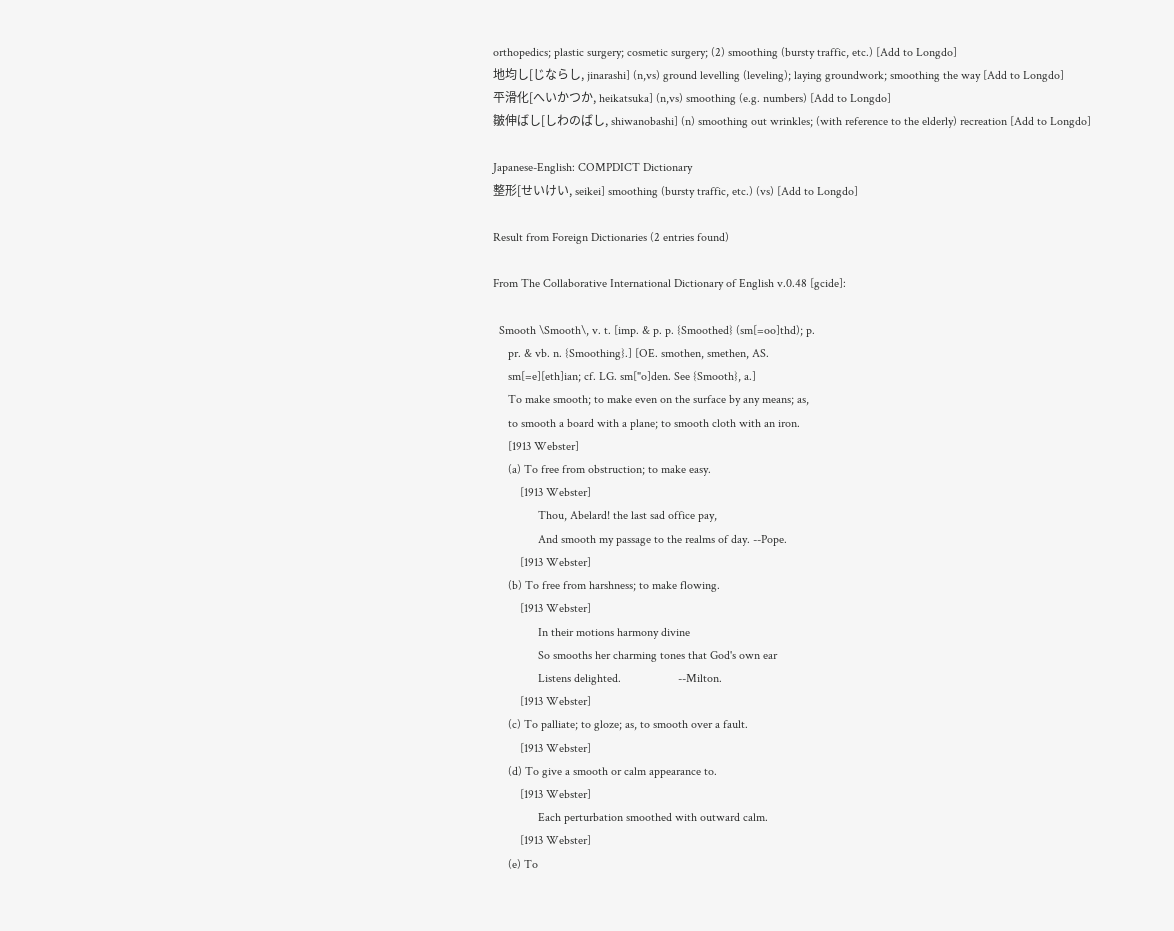orthopedics; plastic surgery; cosmetic surgery; (2) smoothing (bursty traffic, etc.) [Add to Longdo]
地均し[じならし, jinarashi] (n,vs) ground levelling (leveling); laying groundwork; smoothing the way [Add to Longdo]
平滑化[へいかつか, heikatsuka] (n,vs) smoothing (e.g. numbers) [Add to Longdo]
皺伸ばし[しわのばし, shiwanobashi] (n) smoothing out wrinkles; (with reference to the elderly) recreation [Add to Longdo]

Japanese-English: COMPDICT Dictionary
整形[せいけい, seikei] smoothing (bursty traffic, etc.) (vs) [Add to Longdo]

Result from Foreign Dictionaries (2 entries found)

From The Collaborative International Dictionary of English v.0.48 [gcide]:

  Smooth \Smooth\, v. t. [imp. & p. p. {Smoothed} (sm[=oo]thd); p.
     pr. & vb. n. {Smoothing}.] [OE. smothen, smethen, AS.
     sm[=e][eth]ian; cf. LG. sm["o]den. See {Smooth}, a.]
     To make smooth; to make even on the surface by any means; as,
     to smooth a board with a plane; to smooth cloth with an iron.
     [1913 Webster]
     (a) To free from obstruction; to make easy.
         [1913 Webster]
               Thou, Abelard! the last sad office pay,
               And smooth my passage to the realms of day. --Pope.
         [1913 Webster]
     (b) To free from harshness; to make flowing.
         [1913 Webster]
               In their motions harmony divine
               So smooths her charming tones that God's own ear
               Listens delighted.                   --Milton.
         [1913 Webster]
     (c) To palliate; to gloze; as, to smooth over a fault.
         [1913 Webster]
     (d) To give a smooth or calm appearance to.
         [1913 Webster]
               Each perturbation smoothed with outward calm.
         [1913 Webster]
     (e) To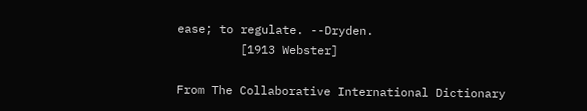ease; to regulate. --Dryden.
         [1913 Webster]

From The Collaborative International Dictionary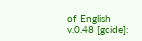of English v.0.48 [gcide]: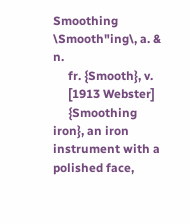Smoothing \Smooth"ing\, a. & n.
     fr. {Smooth}, v.
     [1913 Webster]
     {Smoothing iron}, an iron instrument with a polished face,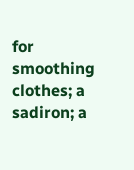for smoothing clothes; a sadiron; a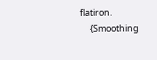flatiron.
     {Smoothing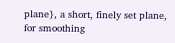plane}, a short, finely set plane, for smoothing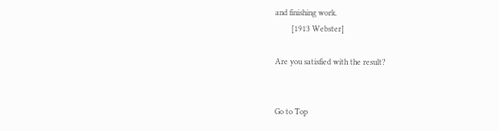and finishing work.
        [1913 Webster]

Are you satisfied with the result?


Go to Top